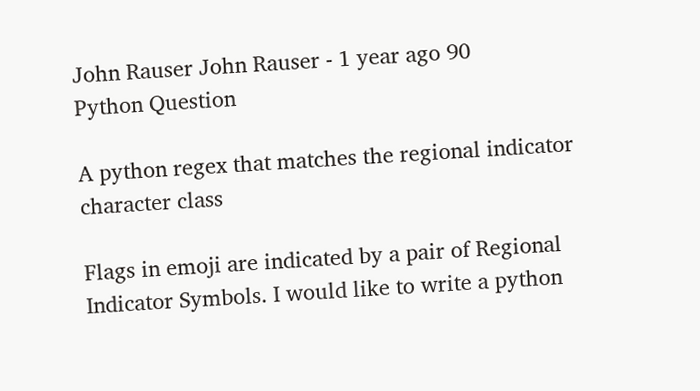John Rauser John Rauser - 1 year ago 90
Python Question

A python regex that matches the regional indicator character class

Flags in emoji are indicated by a pair of Regional Indicator Symbols. I would like to write a python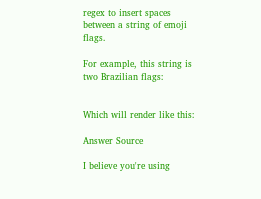regex to insert spaces between a string of emoji flags.

For example, this string is two Brazilian flags:


Which will render like this:

Answer Source

I believe you're using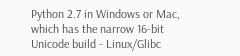Python 2.7 in Windows or Mac, which has the narrow 16-bit Unicode build - Linux/Glibc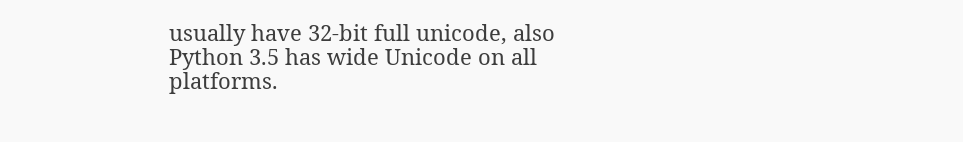usually have 32-bit full unicode, also Python 3.5 has wide Unicode on all platforms.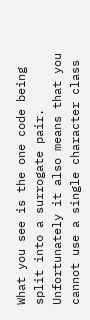What you see is the one code being split into a surrogate pair. Unfortunately it also means that you cannot use a single character class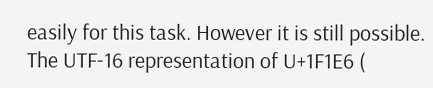easily for this task. However it is still possible. The UTF-16 representation of U+1F1E6 (